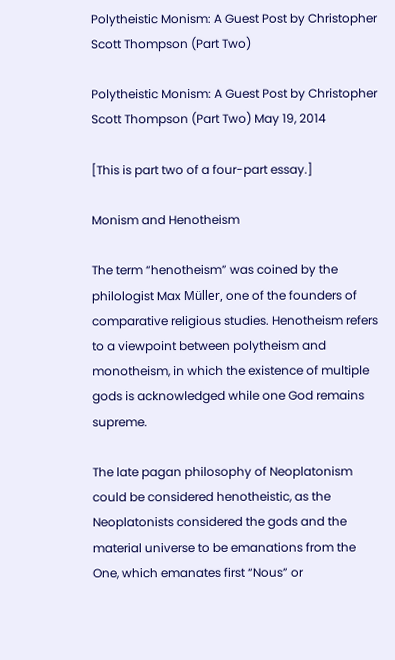Polytheistic Monism: A Guest Post by Christopher Scott Thompson (Part Two)

Polytheistic Monism: A Guest Post by Christopher Scott Thompson (Part Two) May 19, 2014

[This is part two of a four-part essay.]

Monism and Henotheism

The term “henotheism” was coined by the philologist Max Müller, one of the founders of comparative religious studies. Henotheism refers to a viewpoint between polytheism and monotheism, in which the existence of multiple gods is acknowledged while one God remains supreme.

The late pagan philosophy of Neoplatonism could be considered henotheistic, as the Neoplatonists considered the gods and the material universe to be emanations from the One, which emanates first “Nous” or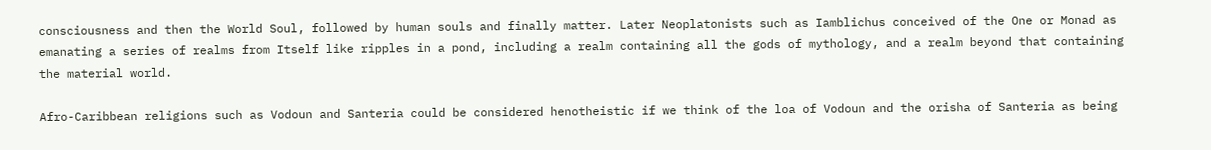consciousness and then the World Soul, followed by human souls and finally matter. Later Neoplatonists such as Iamblichus conceived of the One or Monad as emanating a series of realms from Itself like ripples in a pond, including a realm containing all the gods of mythology, and a realm beyond that containing the material world.

Afro-Caribbean religions such as Vodoun and Santeria could be considered henotheistic if we think of the loa of Vodoun and the orisha of Santeria as being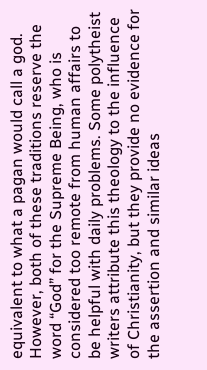equivalent to what a pagan would call a god. However, both of these traditions reserve the word “God” for the Supreme Being, who is considered too remote from human affairs to be helpful with daily problems. Some polytheist writers attribute this theology to the influence of Christianity, but they provide no evidence for the assertion and similar ideas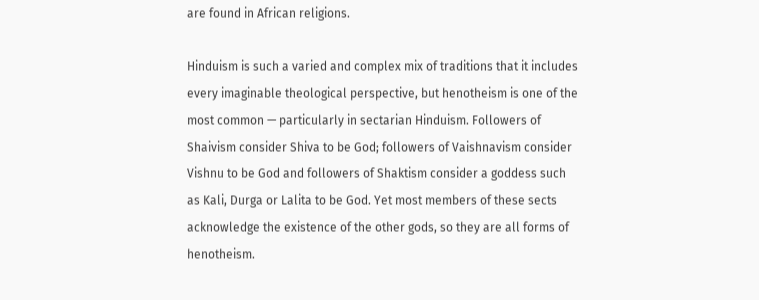are found in African religions.

Hinduism is such a varied and complex mix of traditions that it includes every imaginable theological perspective, but henotheism is one of the most common — particularly in sectarian Hinduism. Followers of Shaivism consider Shiva to be God; followers of Vaishnavism consider Vishnu to be God and followers of Shaktism consider a goddess such as Kali, Durga or Lalita to be God. Yet most members of these sects acknowledge the existence of the other gods, so they are all forms of henotheism.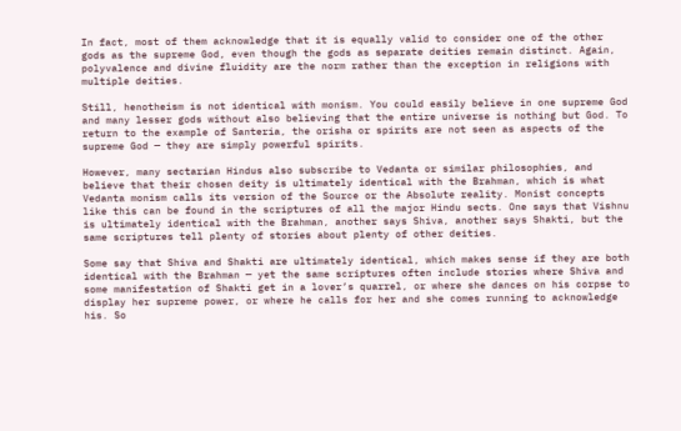In fact, most of them acknowledge that it is equally valid to consider one of the other gods as the supreme God, even though the gods as separate deities remain distinct. Again, polyvalence and divine fluidity are the norm rather than the exception in religions with multiple deities.

Still, henotheism is not identical with monism. You could easily believe in one supreme God and many lesser gods without also believing that the entire universe is nothing but God. To return to the example of Santeria, the orisha or spirits are not seen as aspects of the supreme God — they are simply powerful spirits.

However, many sectarian Hindus also subscribe to Vedanta or similar philosophies, and believe that their chosen deity is ultimately identical with the Brahman, which is what Vedanta monism calls its version of the Source or the Absolute reality. Monist concepts like this can be found in the scriptures of all the major Hindu sects. One says that Vishnu is ultimately identical with the Brahman, another says Shiva, another says Shakti, but the same scriptures tell plenty of stories about plenty of other deities.

Some say that Shiva and Shakti are ultimately identical, which makes sense if they are both identical with the Brahman — yet the same scriptures often include stories where Shiva and some manifestation of Shakti get in a lover’s quarrel, or where she dances on his corpse to display her supreme power, or where he calls for her and she comes running to acknowledge his. So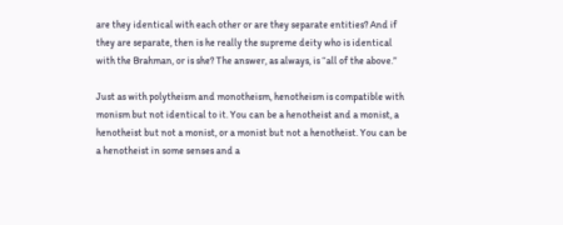are they identical with each other or are they separate entities? And if they are separate, then is he really the supreme deity who is identical with the Brahman, or is she? The answer, as always, is “all of the above.”

Just as with polytheism and monotheism, henotheism is compatible with monism but not identical to it. You can be a henotheist and a monist, a henotheist but not a monist, or a monist but not a henotheist. You can be a henotheist in some senses and a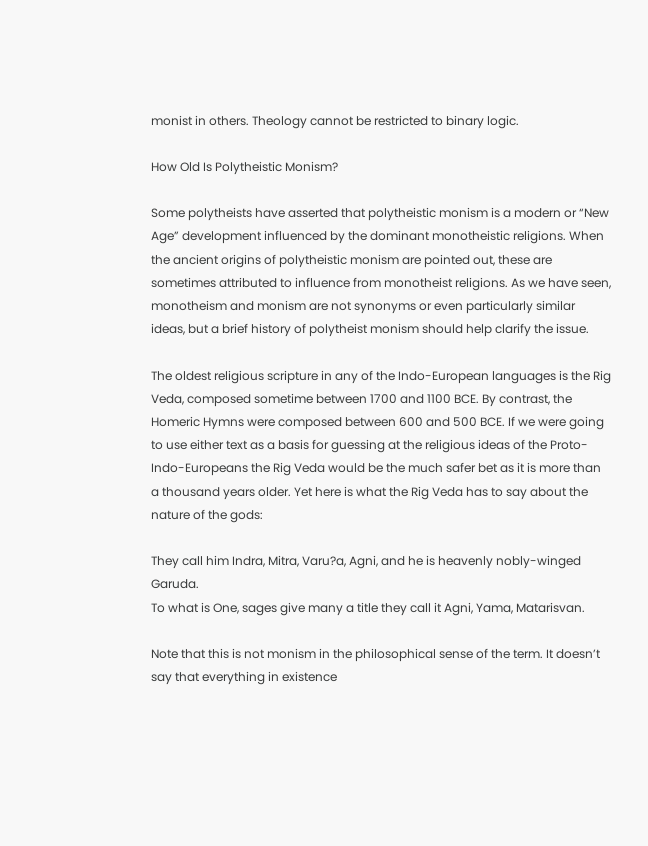monist in others. Theology cannot be restricted to binary logic.

How Old Is Polytheistic Monism?

Some polytheists have asserted that polytheistic monism is a modern or “New Age” development influenced by the dominant monotheistic religions. When the ancient origins of polytheistic monism are pointed out, these are sometimes attributed to influence from monotheist religions. As we have seen, monotheism and monism are not synonyms or even particularly similar ideas, but a brief history of polytheist monism should help clarify the issue.

The oldest religious scripture in any of the Indo-European languages is the Rig Veda, composed sometime between 1700 and 1100 BCE. By contrast, the Homeric Hymns were composed between 600 and 500 BCE. If we were going to use either text as a basis for guessing at the religious ideas of the Proto-Indo-Europeans the Rig Veda would be the much safer bet as it is more than a thousand years older. Yet here is what the Rig Veda has to say about the nature of the gods:

They call him Indra, Mitra, Varu?a, Agni, and he is heavenly nobly-winged Garuda.
To what is One, sages give many a title they call it Agni, Yama, Matarisvan.

Note that this is not monism in the philosophical sense of the term. It doesn’t say that everything in existence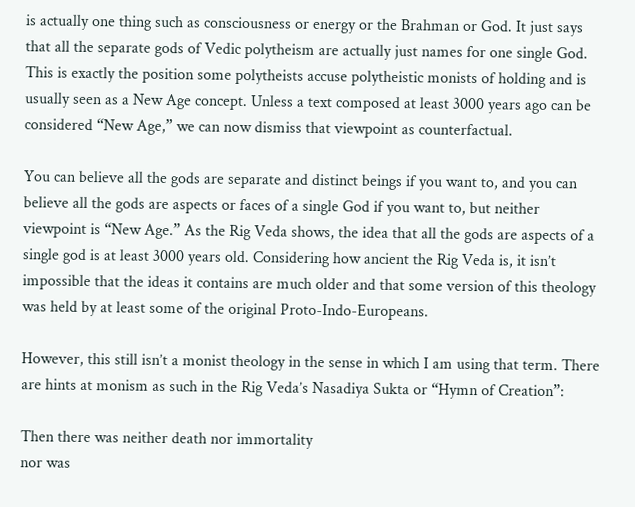is actually one thing such as consciousness or energy or the Brahman or God. It just says that all the separate gods of Vedic polytheism are actually just names for one single God. This is exactly the position some polytheists accuse polytheistic monists of holding and is usually seen as a New Age concept. Unless a text composed at least 3000 years ago can be considered “New Age,” we can now dismiss that viewpoint as counterfactual.

You can believe all the gods are separate and distinct beings if you want to, and you can believe all the gods are aspects or faces of a single God if you want to, but neither viewpoint is “New Age.” As the Rig Veda shows, the idea that all the gods are aspects of a single god is at least 3000 years old. Considering how ancient the Rig Veda is, it isn’t impossible that the ideas it contains are much older and that some version of this theology was held by at least some of the original Proto-Indo-Europeans.

However, this still isn’t a monist theology in the sense in which I am using that term. There are hints at monism as such in the Rig Veda’s Nasadiya Sukta or “Hymn of Creation”:

Then there was neither death nor immortality
nor was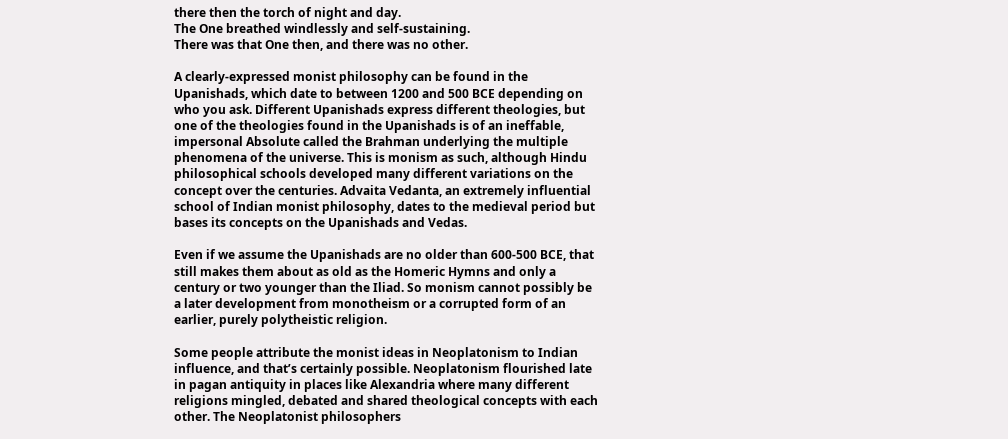there then the torch of night and day.
The One breathed windlessly and self-sustaining.
There was that One then, and there was no other.

A clearly-expressed monist philosophy can be found in the Upanishads, which date to between 1200 and 500 BCE depending on who you ask. Different Upanishads express different theologies, but one of the theologies found in the Upanishads is of an ineffable, impersonal Absolute called the Brahman underlying the multiple phenomena of the universe. This is monism as such, although Hindu philosophical schools developed many different variations on the concept over the centuries. Advaita Vedanta, an extremely influential school of Indian monist philosophy, dates to the medieval period but bases its concepts on the Upanishads and Vedas.

Even if we assume the Upanishads are no older than 600-500 BCE, that still makes them about as old as the Homeric Hymns and only a century or two younger than the Iliad. So monism cannot possibly be a later development from monotheism or a corrupted form of an earlier, purely polytheistic religion.

Some people attribute the monist ideas in Neoplatonism to Indian influence, and that’s certainly possible. Neoplatonism flourished late in pagan antiquity in places like Alexandria where many different religions mingled, debated and shared theological concepts with each other. The Neoplatonist philosophers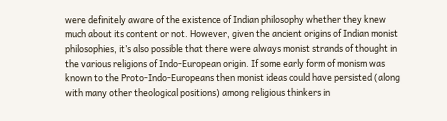were definitely aware of the existence of Indian philosophy whether they knew much about its content or not. However, given the ancient origins of Indian monist philosophies, it’s also possible that there were always monist strands of thought in the various religions of Indo-European origin. If some early form of monism was known to the Proto-Indo-Europeans then monist ideas could have persisted (along with many other theological positions) among religious thinkers in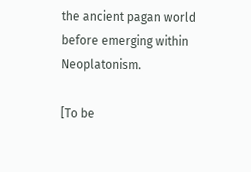the ancient pagan world before emerging within Neoplatonism.

[To be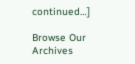continued…]

Browse Our Archives